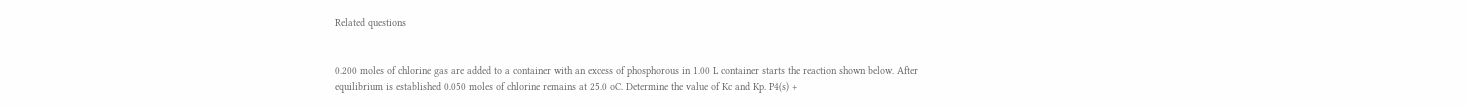Related questions


0.200 moles of chlorine gas are added to a container with an excess of phosphorous in 1.00 L container starts the reaction shown below. After equilibrium is established 0.050 moles of chlorine remains at 25.0 oC. Determine the value of Kc and Kp. P4(s) +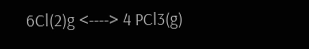6Cl(2)g <----> 4 PCl3(g)